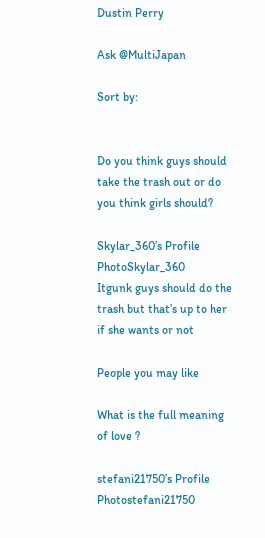Dustin Perry

Ask @MultiJapan

Sort by:


Do you think guys should take the trash out or do you think girls should?

Skylar_360’s Profile PhotoSkylar_360
Itgunk guys should do the trash but that’s up to her if she wants or not

People you may like

What is the full meaning of love ?

stefani21750’s Profile Photostefani21750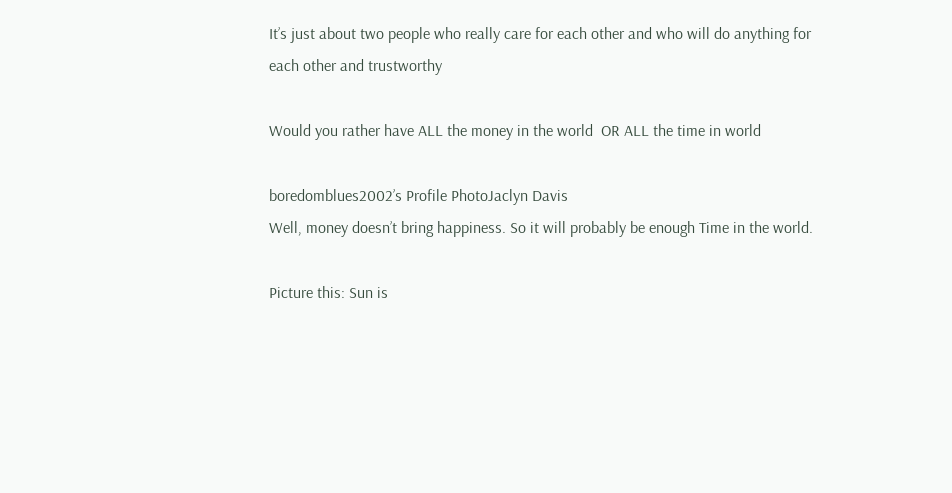It’s just about two people who really care for each other and who will do anything for each other and trustworthy

Would you rather have ALL the money in the world  OR ALL the time in world

boredomblues2002’s Profile PhotoJaclyn Davis
Well, money doesn’t bring happiness. So it will probably be enough Time in the world.

Picture this: Sun is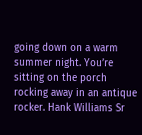going down on a warm summer night. You’re sitting on the porch rocking away in an antique rocker. Hank Williams Sr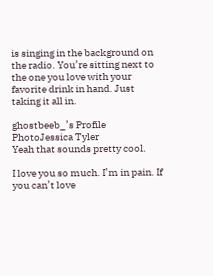is singing in the background on the radio. You’re sitting next to the one you love with your favorite drink in hand. Just taking it all in.

ghostbeeb_’s Profile PhotoJessica Tyler
Yeah that sounds pretty cool.

I love you so much. I’m in pain. If you can’t love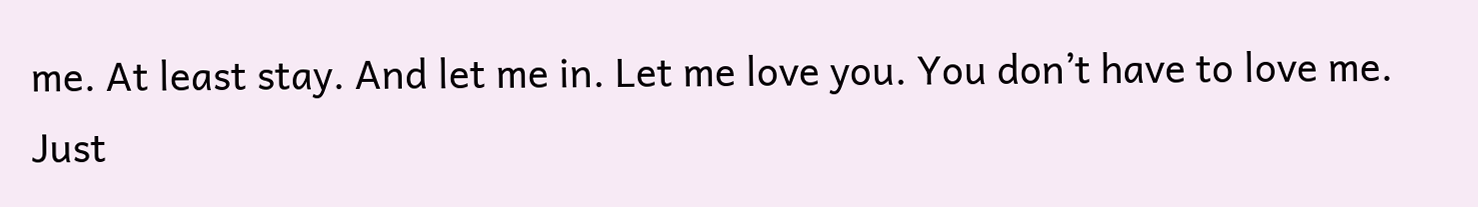me. At least stay. And let me in. Let me love you. You don’t have to love me. Just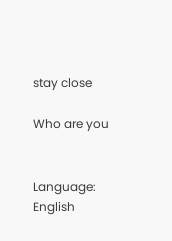stay close

Who are you


Language: English